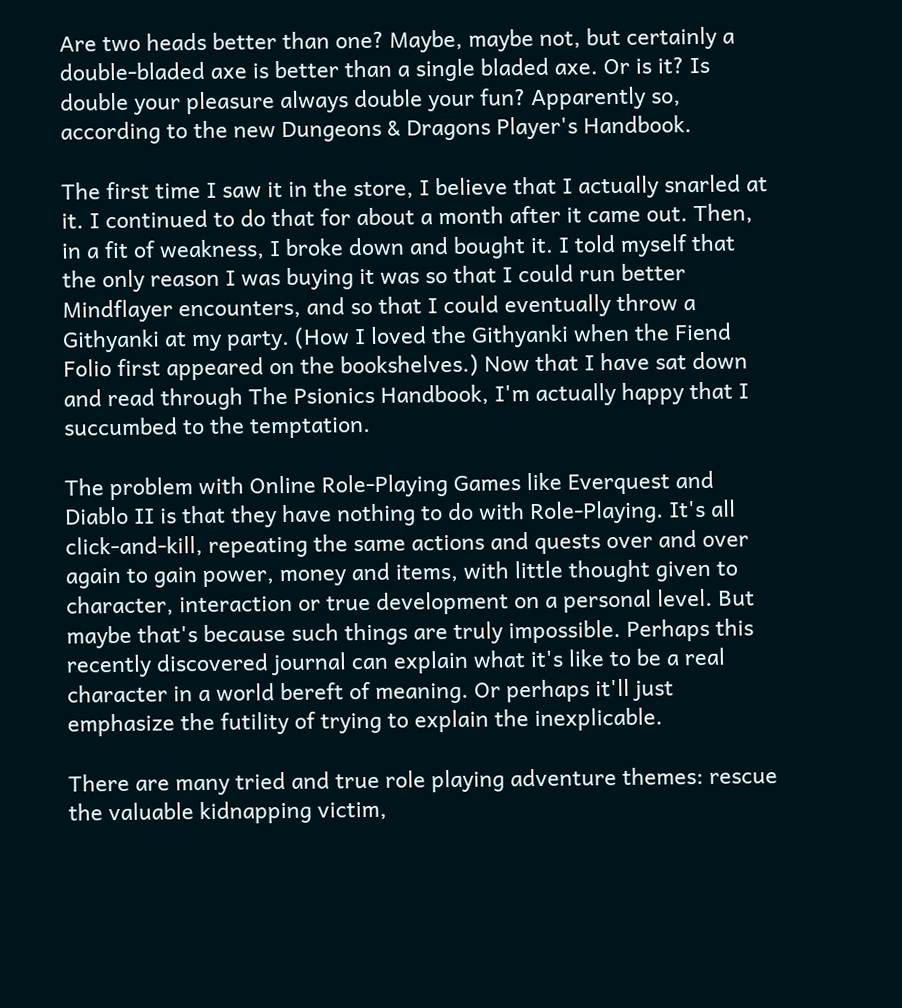Are two heads better than one? Maybe, maybe not, but certainly a double-bladed axe is better than a single bladed axe. Or is it? Is double your pleasure always double your fun? Apparently so, according to the new Dungeons & Dragons Player's Handbook.

The first time I saw it in the store, I believe that I actually snarled at it. I continued to do that for about a month after it came out. Then, in a fit of weakness, I broke down and bought it. I told myself that the only reason I was buying it was so that I could run better Mindflayer encounters, and so that I could eventually throw a Githyanki at my party. (How I loved the Githyanki when the Fiend Folio first appeared on the bookshelves.) Now that I have sat down and read through The Psionics Handbook, I'm actually happy that I succumbed to the temptation.

The problem with Online Role-Playing Games like Everquest and Diablo II is that they have nothing to do with Role-Playing. It's all click-and-kill, repeating the same actions and quests over and over again to gain power, money and items, with little thought given to character, interaction or true development on a personal level. But maybe that's because such things are truly impossible. Perhaps this recently discovered journal can explain what it's like to be a real character in a world bereft of meaning. Or perhaps it'll just emphasize the futility of trying to explain the inexplicable.

There are many tried and true role playing adventure themes: rescue the valuable kidnapping victim,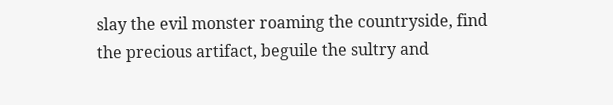slay the evil monster roaming the countryside, find the precious artifact, beguile the sultry and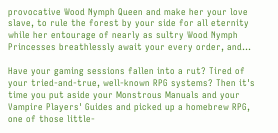provocative Wood Nymph Queen and make her your love slave, to rule the forest by your side for all eternity while her entourage of nearly as sultry Wood Nymph Princesses breathlessly await your every order, and...

Have your gaming sessions fallen into a rut? Tired of your tried-and-true, well-known RPG systems? Then it's time you put aside your Monstrous Manuals and your Vampire Players' Guides and picked up a homebrew RPG, one of those little-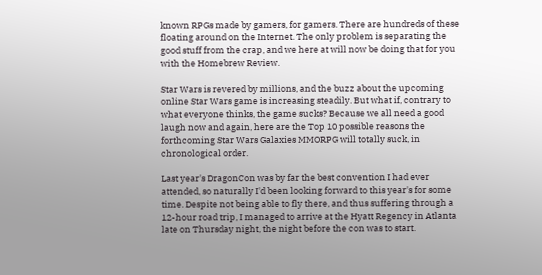known RPGs made by gamers, for gamers. There are hundreds of these floating around on the Internet. The only problem is separating the good stuff from the crap, and we here at will now be doing that for you with the Homebrew Review.

Star Wars is revered by millions, and the buzz about the upcoming online Star Wars game is increasing steadily. But what if, contrary to what everyone thinks, the game sucks? Because we all need a good laugh now and again, here are the Top 10 possible reasons the forthcoming Star Wars Galaxies MMORPG will totally suck, in chronological order.

Last year's DragonCon was by far the best convention I had ever attended, so naturally I'd been looking forward to this year's for some time. Despite not being able to fly there, and thus suffering through a 12-hour road trip, I managed to arrive at the Hyatt Regency in Atlanta late on Thursday night, the night before the con was to start.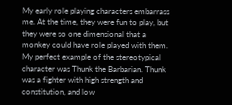My early role playing characters embarrass me. At the time, they were fun to play, but they were so one dimensional that a monkey could have role played with them. My perfect example of the stereotypical character was Thunk the Barbarian. Thunk was a fighter with high strength and constitution, and low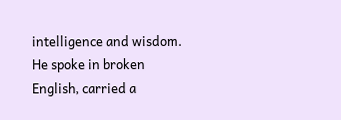intelligence and wisdom. He spoke in broken English, carried a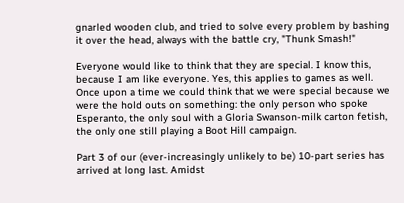gnarled wooden club, and tried to solve every problem by bashing it over the head, always with the battle cry, "Thunk Smash!"

Everyone would like to think that they are special. I know this, because I am like everyone. Yes, this applies to games as well. Once upon a time we could think that we were special because we were the hold outs on something: the only person who spoke Esperanto, the only soul with a Gloria Swanson-milk carton fetish, the only one still playing a Boot Hill campaign.

Part 3 of our (ever-increasingly unlikely to be) 10-part series has arrived at long last. Amidst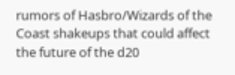rumors of Hasbro/Wizards of the Coast shakeups that could affect the future of the d20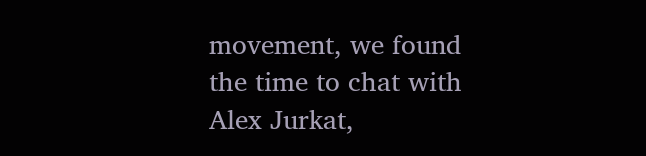movement, we found the time to chat with Alex Jurkat,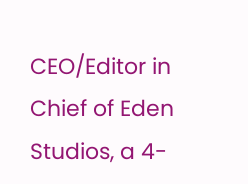CEO/Editor in Chief of Eden Studios, a 4-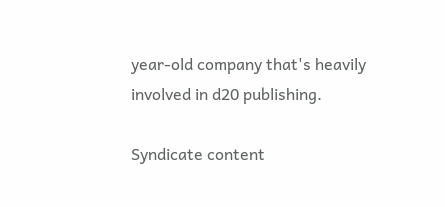year-old company that's heavily involved in d20 publishing.

Syndicate content